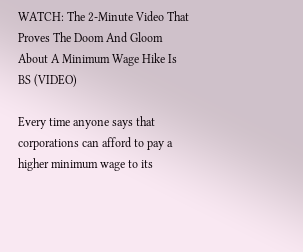WATCH: The 2-Minute Video That Proves The Doom And Gloom About A Minimum Wage Hike Is BS (VIDEO)

Every time anyone says that corporations can afford to pay a higher minimum wage to its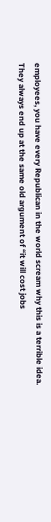employees, you have every Republican in the world scream why this is a terrible idea. They always end up at the same old argument of “it will cost jobs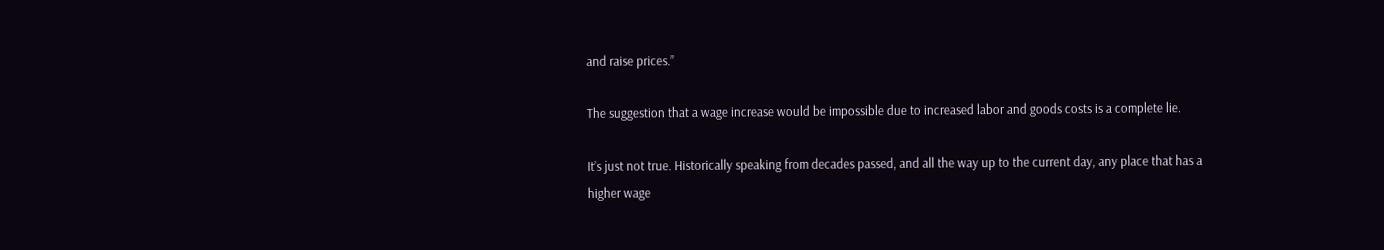and raise prices.”

The suggestion that a wage increase would be impossible due to increased labor and goods costs is a complete lie.

It’s just not true. Historically speaking from decades passed, and all the way up to the current day, any place that has a higher wage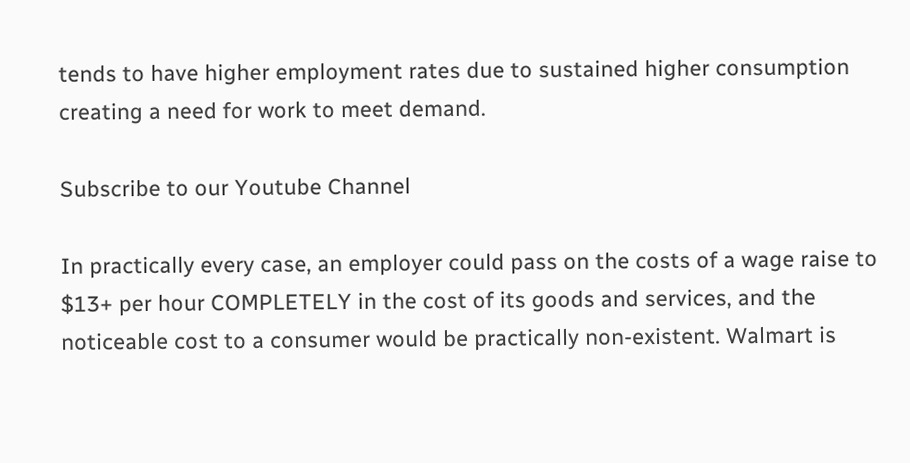tends to have higher employment rates due to sustained higher consumption creating a need for work to meet demand.

Subscribe to our Youtube Channel

In practically every case, an employer could pass on the costs of a wage raise to $13+ per hour COMPLETELY in the cost of its goods and services, and the noticeable cost to a consumer would be practically non-existent. Walmart is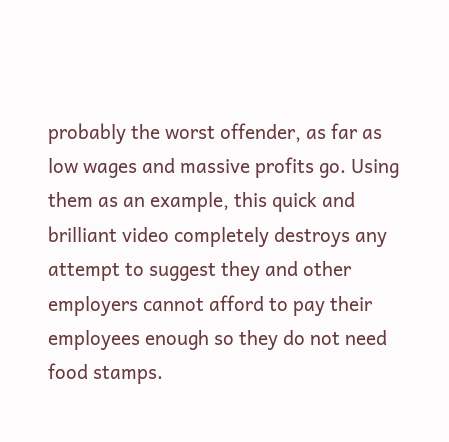probably the worst offender, as far as low wages and massive profits go. Using them as an example, this quick and brilliant video completely destroys any attempt to suggest they and other employers cannot afford to pay their employees enough so they do not need food stamps.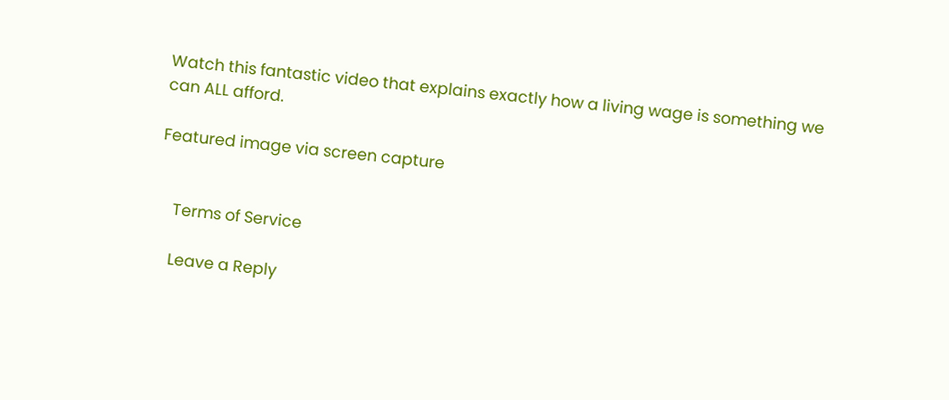Watch this fantastic video that explains exactly how a living wage is something we can ALL afford.

Featured image via screen capture


    Terms of Service

    Leave a Reply